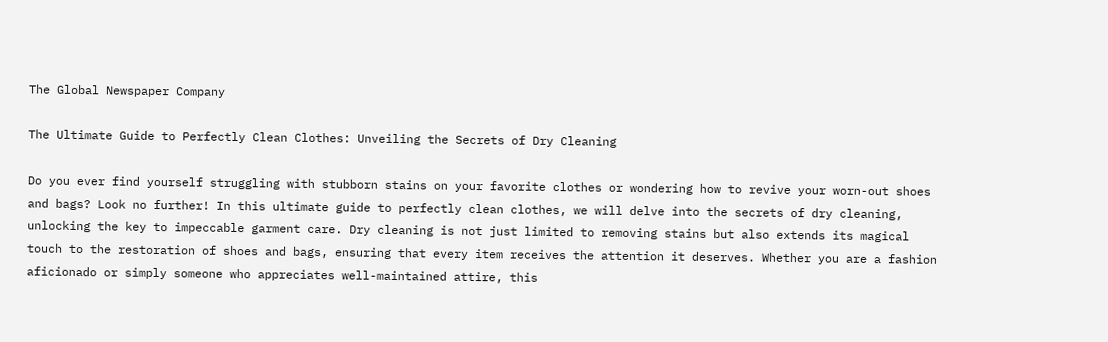The Global Newspaper Company

The Ultimate Guide to Perfectly Clean Clothes: Unveiling the Secrets of Dry Cleaning

Do you ever find yourself struggling with stubborn stains on your favorite clothes or wondering how to revive your worn-out shoes and bags? Look no further! In this ultimate guide to perfectly clean clothes, we will delve into the secrets of dry cleaning, unlocking the key to impeccable garment care. Dry cleaning is not just limited to removing stains but also extends its magical touch to the restoration of shoes and bags, ensuring that every item receives the attention it deserves. Whether you are a fashion aficionado or simply someone who appreciates well-maintained attire, this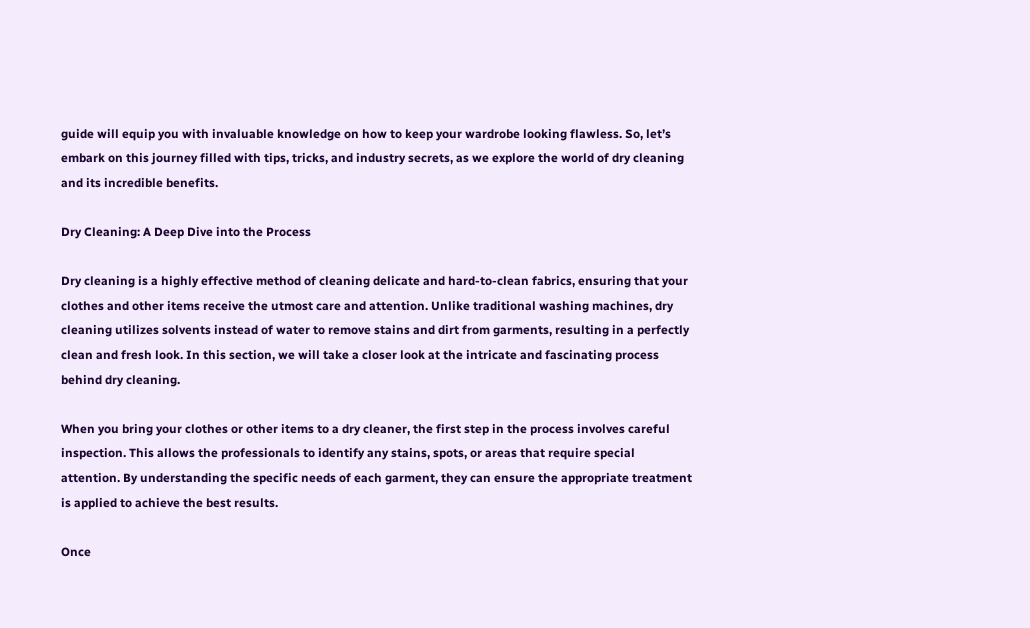guide will equip you with invaluable knowledge on how to keep your wardrobe looking flawless. So, let’s embark on this journey filled with tips, tricks, and industry secrets, as we explore the world of dry cleaning and its incredible benefits.

Dry Cleaning: A Deep Dive into the Process

Dry cleaning is a highly effective method of cleaning delicate and hard-to-clean fabrics, ensuring that your clothes and other items receive the utmost care and attention. Unlike traditional washing machines, dry cleaning utilizes solvents instead of water to remove stains and dirt from garments, resulting in a perfectly clean and fresh look. In this section, we will take a closer look at the intricate and fascinating process behind dry cleaning.

When you bring your clothes or other items to a dry cleaner, the first step in the process involves careful inspection. This allows the professionals to identify any stains, spots, or areas that require special attention. By understanding the specific needs of each garment, they can ensure the appropriate treatment is applied to achieve the best results.

Once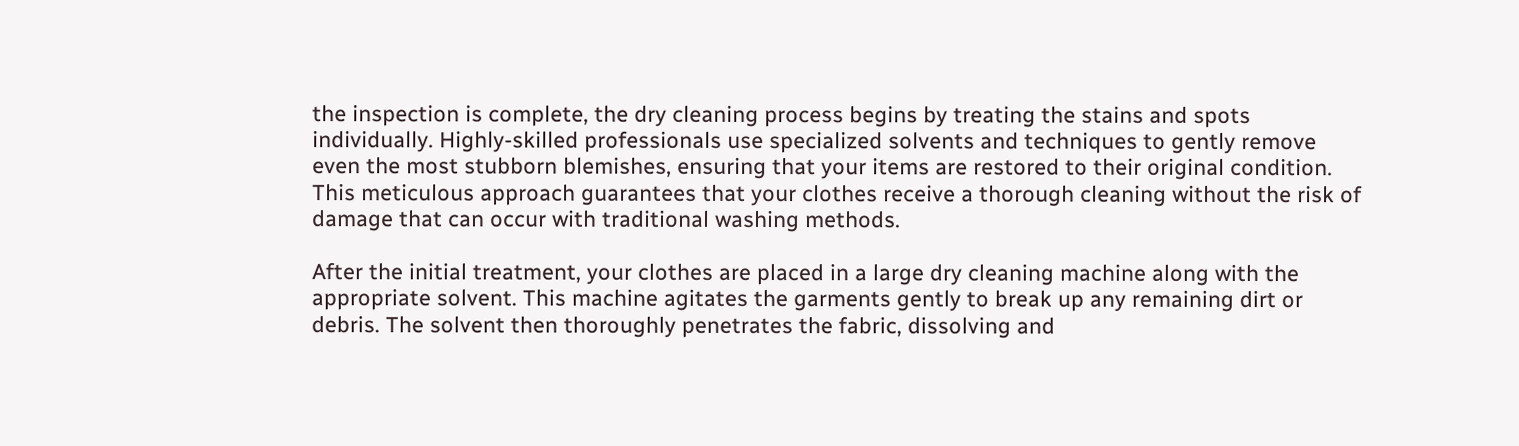the inspection is complete, the dry cleaning process begins by treating the stains and spots individually. Highly-skilled professionals use specialized solvents and techniques to gently remove even the most stubborn blemishes, ensuring that your items are restored to their original condition. This meticulous approach guarantees that your clothes receive a thorough cleaning without the risk of damage that can occur with traditional washing methods.

After the initial treatment, your clothes are placed in a large dry cleaning machine along with the appropriate solvent. This machine agitates the garments gently to break up any remaining dirt or debris. The solvent then thoroughly penetrates the fabric, dissolving and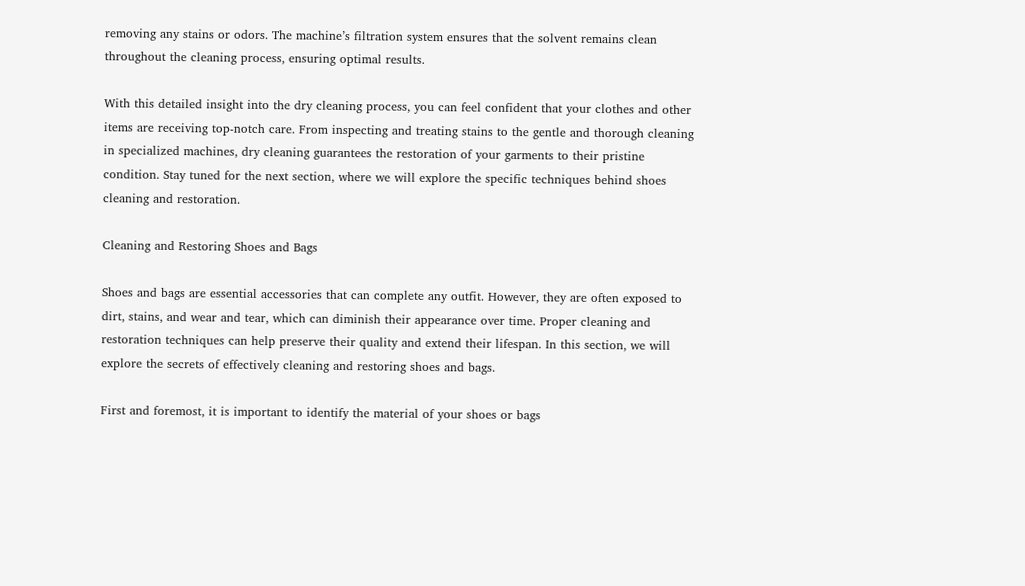removing any stains or odors. The machine’s filtration system ensures that the solvent remains clean throughout the cleaning process, ensuring optimal results.

With this detailed insight into the dry cleaning process, you can feel confident that your clothes and other items are receiving top-notch care. From inspecting and treating stains to the gentle and thorough cleaning in specialized machines, dry cleaning guarantees the restoration of your garments to their pristine condition. Stay tuned for the next section, where we will explore the specific techniques behind shoes cleaning and restoration.

Cleaning and Restoring Shoes and Bags

Shoes and bags are essential accessories that can complete any outfit. However, they are often exposed to dirt, stains, and wear and tear, which can diminish their appearance over time. Proper cleaning and restoration techniques can help preserve their quality and extend their lifespan. In this section, we will explore the secrets of effectively cleaning and restoring shoes and bags.

First and foremost, it is important to identify the material of your shoes or bags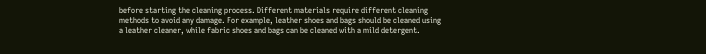before starting the cleaning process. Different materials require different cleaning methods to avoid any damage. For example, leather shoes and bags should be cleaned using a leather cleaner, while fabric shoes and bags can be cleaned with a mild detergent.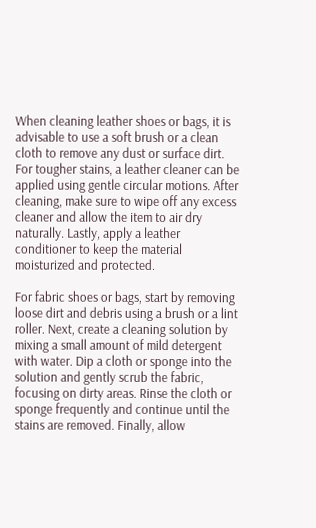When cleaning leather shoes or bags, it is advisable to use a soft brush or a clean cloth to remove any dust or surface dirt. For tougher stains, a leather cleaner can be applied using gentle circular motions. After cleaning, make sure to wipe off any excess cleaner and allow the item to air dry naturally. Lastly, apply a leather conditioner to keep the material moisturized and protected.

For fabric shoes or bags, start by removing loose dirt and debris using a brush or a lint roller. Next, create a cleaning solution by mixing a small amount of mild detergent with water. Dip a cloth or sponge into the solution and gently scrub the fabric, focusing on dirty areas. Rinse the cloth or sponge frequently and continue until the stains are removed. Finally, allow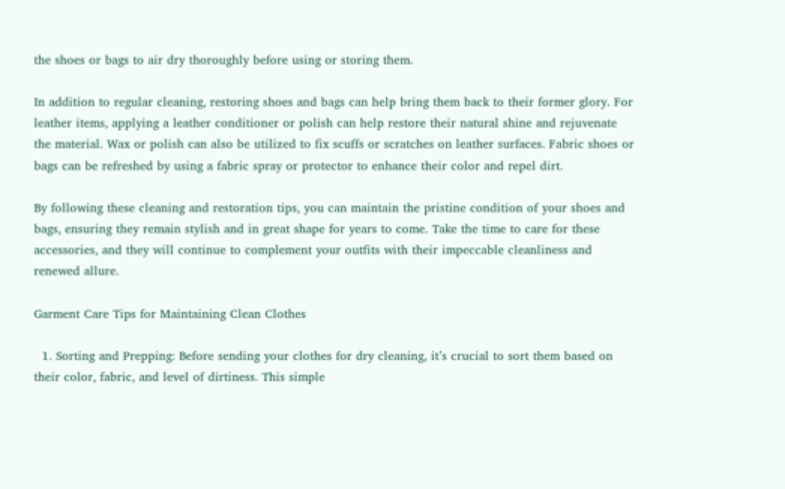the shoes or bags to air dry thoroughly before using or storing them.

In addition to regular cleaning, restoring shoes and bags can help bring them back to their former glory. For leather items, applying a leather conditioner or polish can help restore their natural shine and rejuvenate the material. Wax or polish can also be utilized to fix scuffs or scratches on leather surfaces. Fabric shoes or bags can be refreshed by using a fabric spray or protector to enhance their color and repel dirt.

By following these cleaning and restoration tips, you can maintain the pristine condition of your shoes and bags, ensuring they remain stylish and in great shape for years to come. Take the time to care for these accessories, and they will continue to complement your outfits with their impeccable cleanliness and renewed allure.

Garment Care Tips for Maintaining Clean Clothes

  1. Sorting and Prepping: Before sending your clothes for dry cleaning, it’s crucial to sort them based on their color, fabric, and level of dirtiness. This simple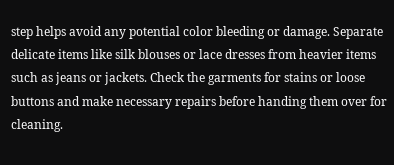step helps avoid any potential color bleeding or damage. Separate delicate items like silk blouses or lace dresses from heavier items such as jeans or jackets. Check the garments for stains or loose buttons and make necessary repairs before handing them over for cleaning.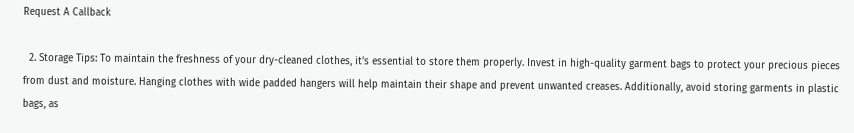Request A Callback

  2. Storage Tips: To maintain the freshness of your dry-cleaned clothes, it’s essential to store them properly. Invest in high-quality garment bags to protect your precious pieces from dust and moisture. Hanging clothes with wide padded hangers will help maintain their shape and prevent unwanted creases. Additionally, avoid storing garments in plastic bags, as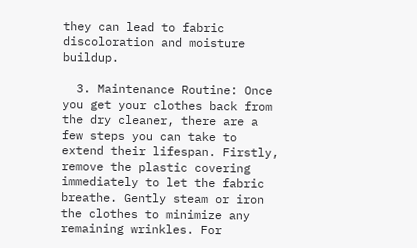they can lead to fabric discoloration and moisture buildup.

  3. Maintenance Routine: Once you get your clothes back from the dry cleaner, there are a few steps you can take to extend their lifespan. Firstly, remove the plastic covering immediately to let the fabric breathe. Gently steam or iron the clothes to minimize any remaining wrinkles. For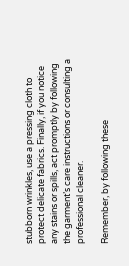stubborn wrinkles, use a pressing cloth to protect delicate fabrics. Finally, if you notice any stains or spills, act promptly by following the garment’s care instructions or consulting a professional cleaner.

Remember, by following these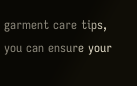garment care tips, you can ensure your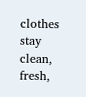clothes stay clean, fresh,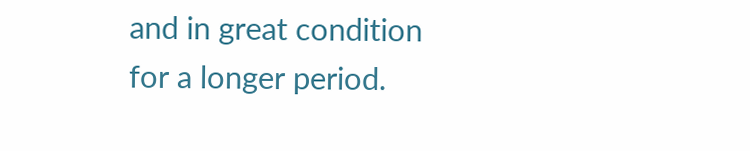and in great condition for a longer period.